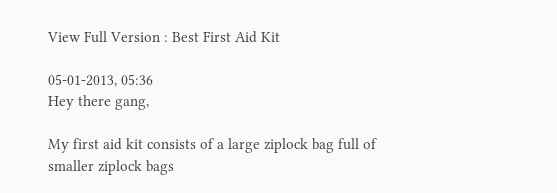View Full Version : Best First Aid Kit

05-01-2013, 05:36
Hey there gang,

My first aid kit consists of a large ziplock bag full of smaller ziplock bags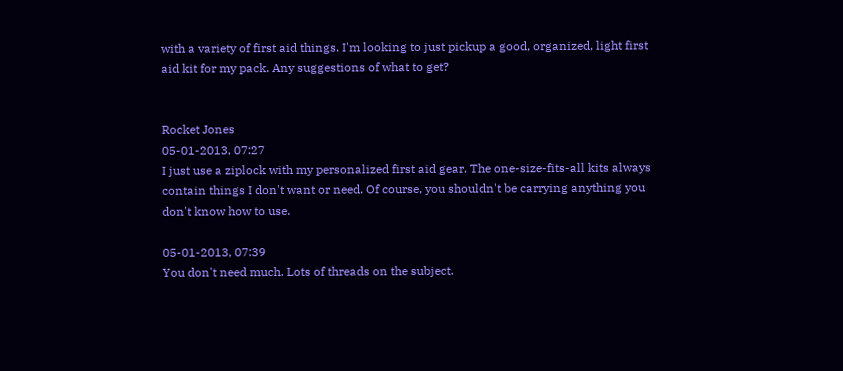with a variety of first aid things. I'm looking to just pickup a good, organized, light first aid kit for my pack. Any suggestions of what to get?


Rocket Jones
05-01-2013, 07:27
I just use a ziplock with my personalized first aid gear. The one-size-fits-all kits always contain things I don't want or need. Of course, you shouldn't be carrying anything you don't know how to use.

05-01-2013, 07:39
You don't need much. Lots of threads on the subject.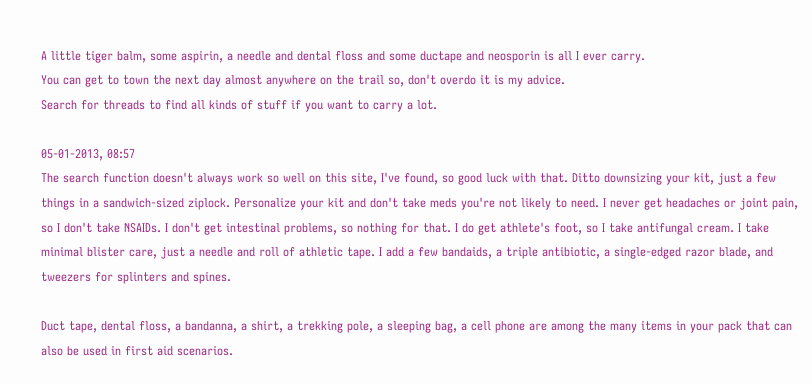A little tiger balm, some aspirin, a needle and dental floss and some ductape and neosporin is all I ever carry.
You can get to town the next day almost anywhere on the trail so, don't overdo it is my advice.
Search for threads to find all kinds of stuff if you want to carry a lot.

05-01-2013, 08:57
The search function doesn't always work so well on this site, I've found, so good luck with that. Ditto downsizing your kit, just a few things in a sandwich-sized ziplock. Personalize your kit and don't take meds you're not likely to need. I never get headaches or joint pain, so I don't take NSAIDs. I don't get intestinal problems, so nothing for that. I do get athlete's foot, so I take antifungal cream. I take minimal blister care, just a needle and roll of athletic tape. I add a few bandaids, a triple antibiotic, a single-edged razor blade, and tweezers for splinters and spines.

Duct tape, dental floss, a bandanna, a shirt, a trekking pole, a sleeping bag, a cell phone are among the many items in your pack that can also be used in first aid scenarios.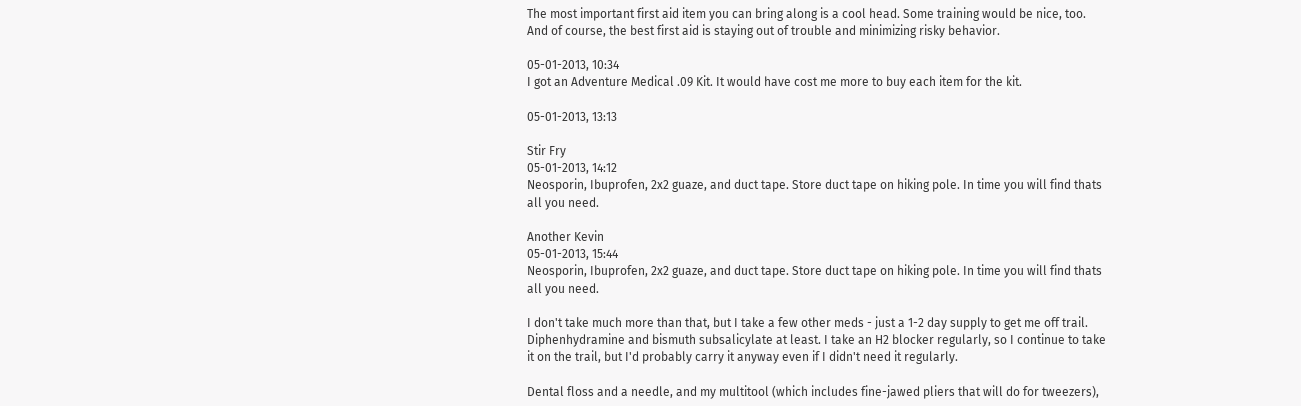The most important first aid item you can bring along is a cool head. Some training would be nice, too. And of course, the best first aid is staying out of trouble and minimizing risky behavior.

05-01-2013, 10:34
I got an Adventure Medical .09 Kit. It would have cost me more to buy each item for the kit.

05-01-2013, 13:13

Stir Fry
05-01-2013, 14:12
Neosporin, Ibuprofen, 2x2 guaze, and duct tape. Store duct tape on hiking pole. In time you will find thats all you need.

Another Kevin
05-01-2013, 15:44
Neosporin, Ibuprofen, 2x2 guaze, and duct tape. Store duct tape on hiking pole. In time you will find thats all you need.

I don't take much more than that, but I take a few other meds - just a 1-2 day supply to get me off trail. Diphenhydramine and bismuth subsalicylate at least. I take an H2 blocker regularly, so I continue to take it on the trail, but I'd probably carry it anyway even if I didn't need it regularly.

Dental floss and a needle, and my multitool (which includes fine-jawed pliers that will do for tweezers),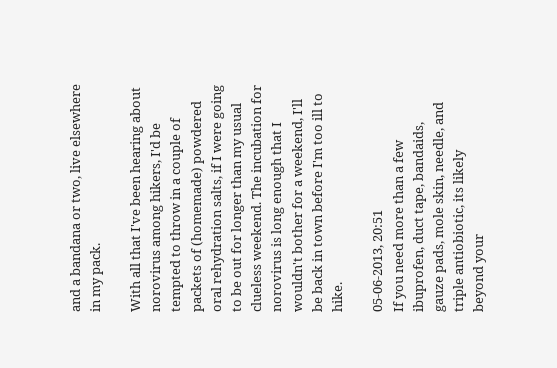and a bandana or two, live elsewhere in my pack.

With all that I've been hearing about norovirus among hikers, I'd be tempted to throw in a couple of packets of (homemade) powdered oral rehydration salts, if I were going to be out for longer than my usual clueless weekend. The incubation for norovirus is long enough that I wouldn't bother for a weekend, I'll be back in town before I'm too ill to hike.

05-06-2013, 20:51
If you need more than a few ibuprofen, duct tape, bandaids, gauze pads, mole skin, needle, and triple antiobiotic, its likely
beyond your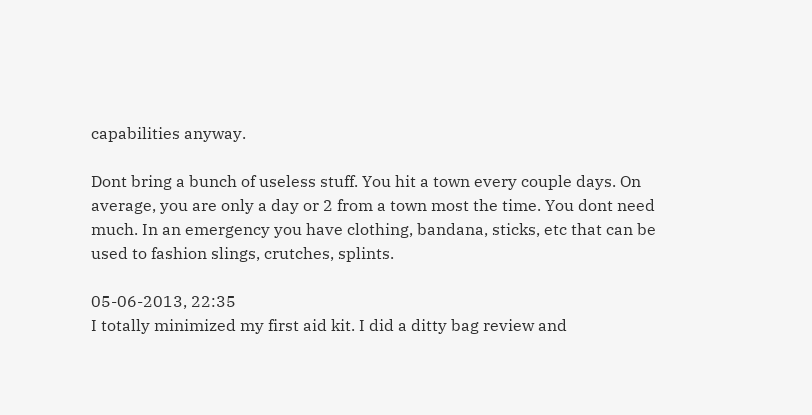capabilities anyway.

Dont bring a bunch of useless stuff. You hit a town every couple days. On average, you are only a day or 2 from a town most the time. You dont need much. In an emergency you have clothing, bandana, sticks, etc that can be used to fashion slings, crutches, splints.

05-06-2013, 22:35
I totally minimized my first aid kit. I did a ditty bag review and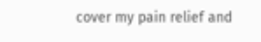cover my pain relief and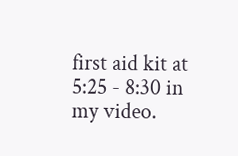first aid kit at 5:25 - 8:30 in my video.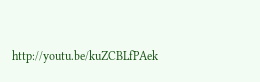http://youtu.be/kuZCBLfPAek